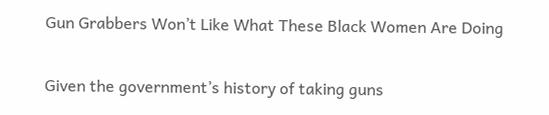Gun Grabbers Won’t Like What These Black Women Are Doing

Given the government’s history of taking guns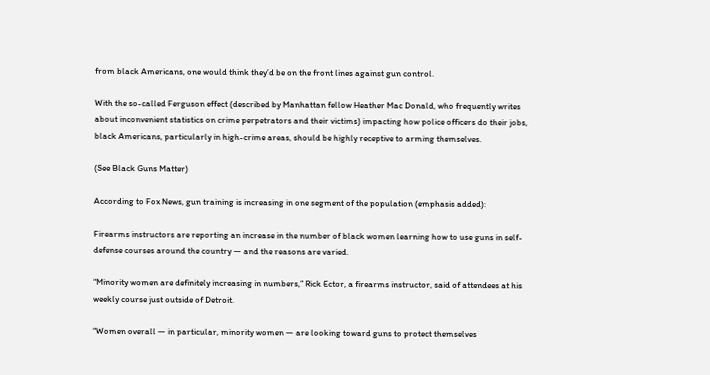from black Americans, one would think they’d be on the front lines against gun control.

With the so-called Ferguson effect (described by Manhattan fellow Heather Mac Donald, who frequently writes about inconvenient statistics on crime perpetrators and their victims) impacting how police officers do their jobs, black Americans, particularly in high-crime areas, should be highly receptive to arming themselves.

(See Black Guns Matter)

According to Fox News, gun training is increasing in one segment of the population (emphasis added):

Firearms instructors are reporting an increase in the number of black women learning how to use guns in self-defense courses around the country — and the reasons are varied.

“Minority women are definitely increasing in numbers,” Rick Ector, a firearms instructor, said of attendees at his weekly course just outside of Detroit.

“Women overall — in particular, minority women — are looking toward guns to protect themselves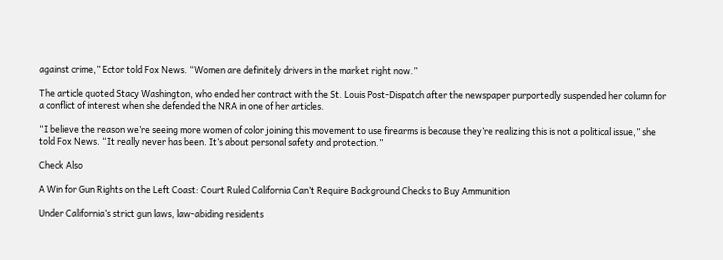against crime,” Ector told Fox News. “Women are definitely drivers in the market right now.”

The article quoted Stacy Washington, who ended her contract with the St. Louis Post-Dispatch after the newspaper purportedly suspended her column for a conflict of interest when she defended the NRA in one of her articles.

“I believe the reason we’re seeing more women of color joining this movement to use firearms is because they’re realizing this is not a political issue,” she told Fox News. “It really never has been. It’s about personal safety and protection.”

Check Also

A Win for Gun Rights on the Left Coast: Court Ruled California Can’t Require Background Checks to Buy Ammunition

Under California’s strict gun laws, law-abiding residents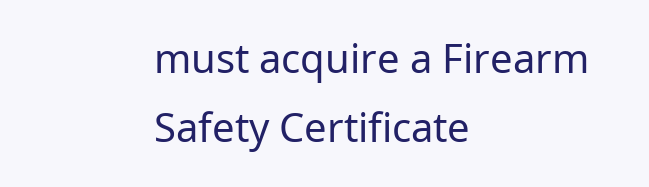must acquire a Firearm Safety Certificate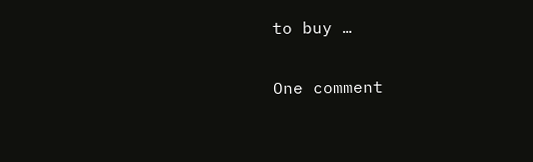to buy …

One comment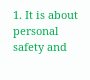1. It is about personal safety and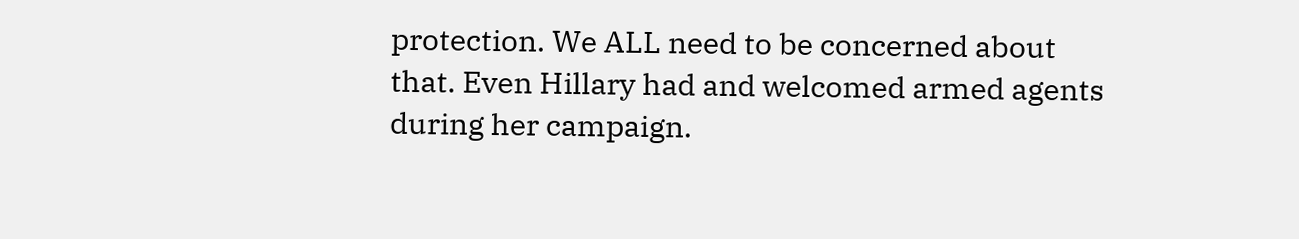protection. We ALL need to be concerned about that. Even Hillary had and welcomed armed agents during her campaign.